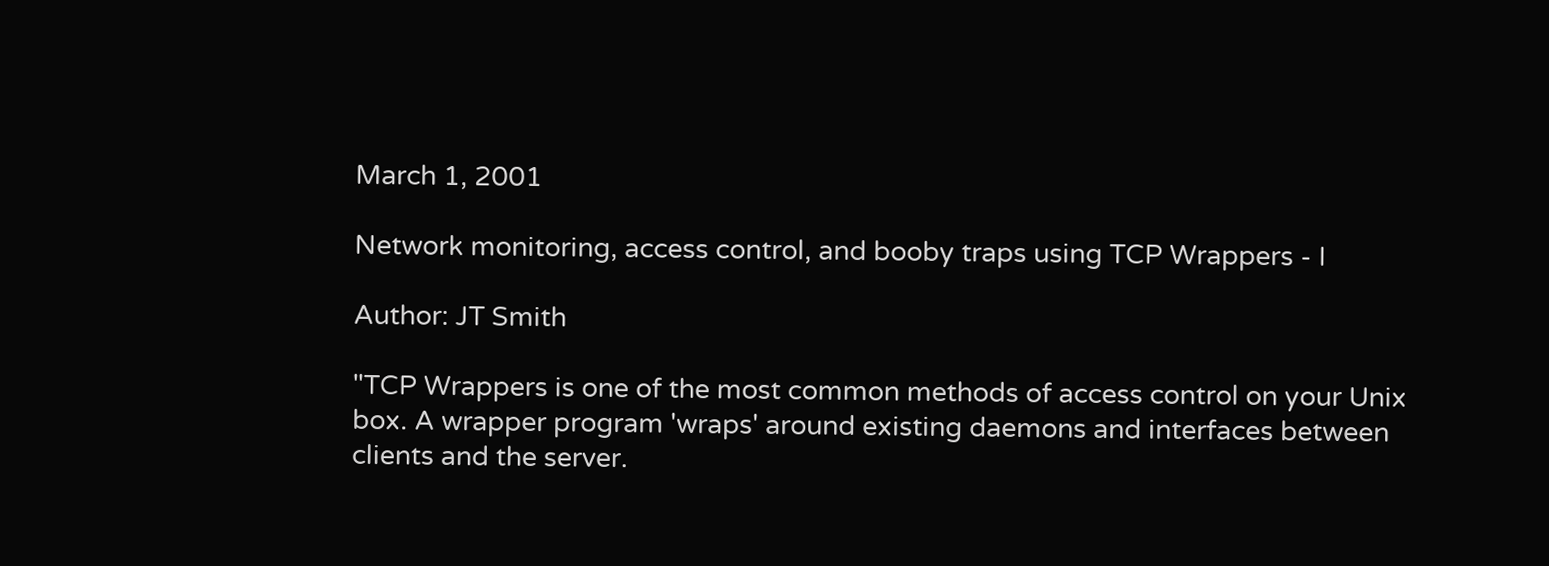March 1, 2001

Network monitoring, access control, and booby traps using TCP Wrappers - I

Author: JT Smith

"TCP Wrappers is one of the most common methods of access control on your Unix
box. A wrapper program 'wraps' around existing daemons and interfaces between
clients and the server.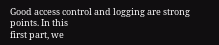Good access control and logging are strong points. In this
first part, we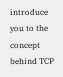introduce you to the concept behind TCP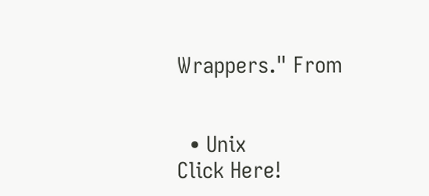Wrappers." From


  • Unix
Click Here!